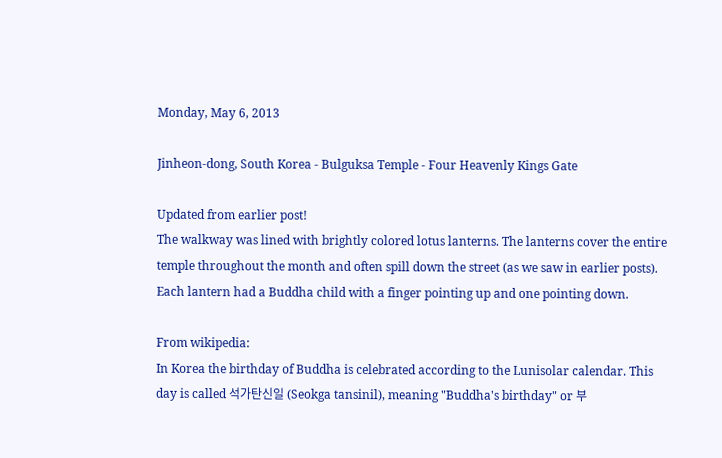Monday, May 6, 2013

Jinheon-dong, South Korea - Bulguksa Temple - Four Heavenly Kings Gate

Updated from earlier post!
The walkway was lined with brightly colored lotus lanterns. The lanterns cover the entire temple throughout the month and often spill down the street (as we saw in earlier posts). Each lantern had a Buddha child with a finger pointing up and one pointing down.

From wikipedia:
In Korea the birthday of Buddha is celebrated according to the Lunisolar calendar. This day is called 석가탄신일 (Seokga tansinil), meaning "Buddha's birthday" or 부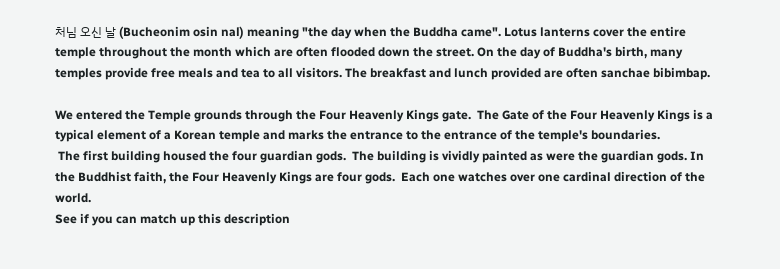처님 오신 날 (Bucheonim osin nal) meaning "the day when the Buddha came". Lotus lanterns cover the entire temple throughout the month which are often flooded down the street. On the day of Buddha's birth, many temples provide free meals and tea to all visitors. The breakfast and lunch provided are often sanchae bibimbap.

We entered the Temple grounds through the Four Heavenly Kings gate.  The Gate of the Four Heavenly Kings is a typical element of a Korean temple and marks the entrance to the entrance of the temple's boundaries.
 The first building housed the four guardian gods.  The building is vividly painted as were the guardian gods. In the Buddhist faith, the Four Heavenly Kings are four gods.  Each one watches over one cardinal direction of the world.
See if you can match up this description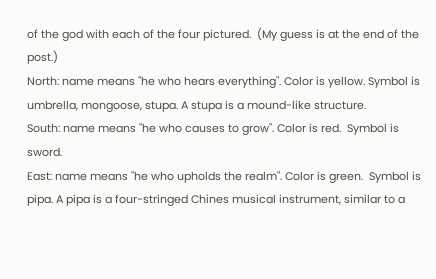of the god with each of the four pictured.  (My guess is at the end of the post.)
North: name means "he who hears everything". Color is yellow. Symbol is umbrella, mongoose, stupa. A stupa is a mound-like structure.
South: name means "he who causes to grow". Color is red.  Symbol is sword.
East: name means "he who upholds the realm". Color is green.  Symbol is pipa. A pipa is a four-stringed Chines musical instrument, similar to a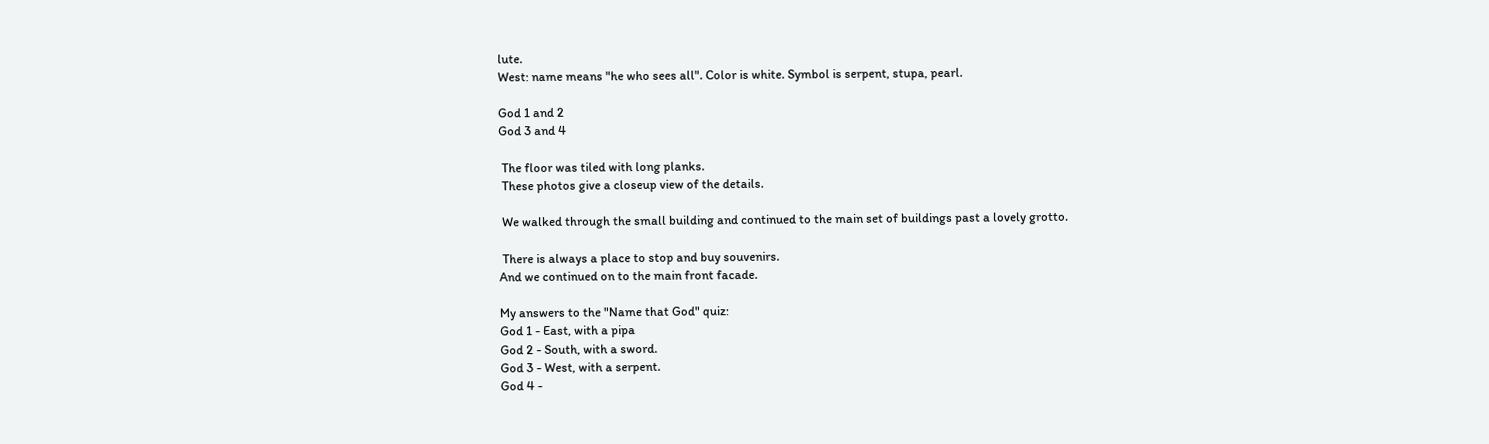lute.
West: name means "he who sees all". Color is white. Symbol is serpent, stupa, pearl.

God 1 and 2
God 3 and 4

 The floor was tiled with long planks.
 These photos give a closeup view of the details.

 We walked through the small building and continued to the main set of buildings past a lovely grotto.

 There is always a place to stop and buy souvenirs.
And we continued on to the main front facade.

My answers to the "Name that God" quiz:
God 1 - East, with a pipa
God 2 - South, with a sword.
God 3 - West, with a serpent.
God 4 -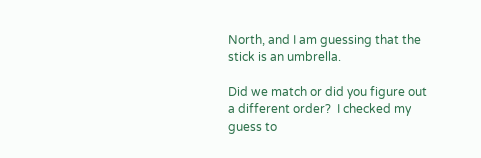North, and I am guessing that the stick is an umbrella.

Did we match or did you figure out a different order?  I checked my guess to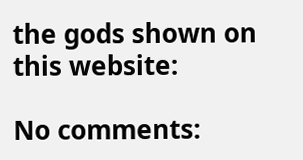the gods shown on this website:

No comments: